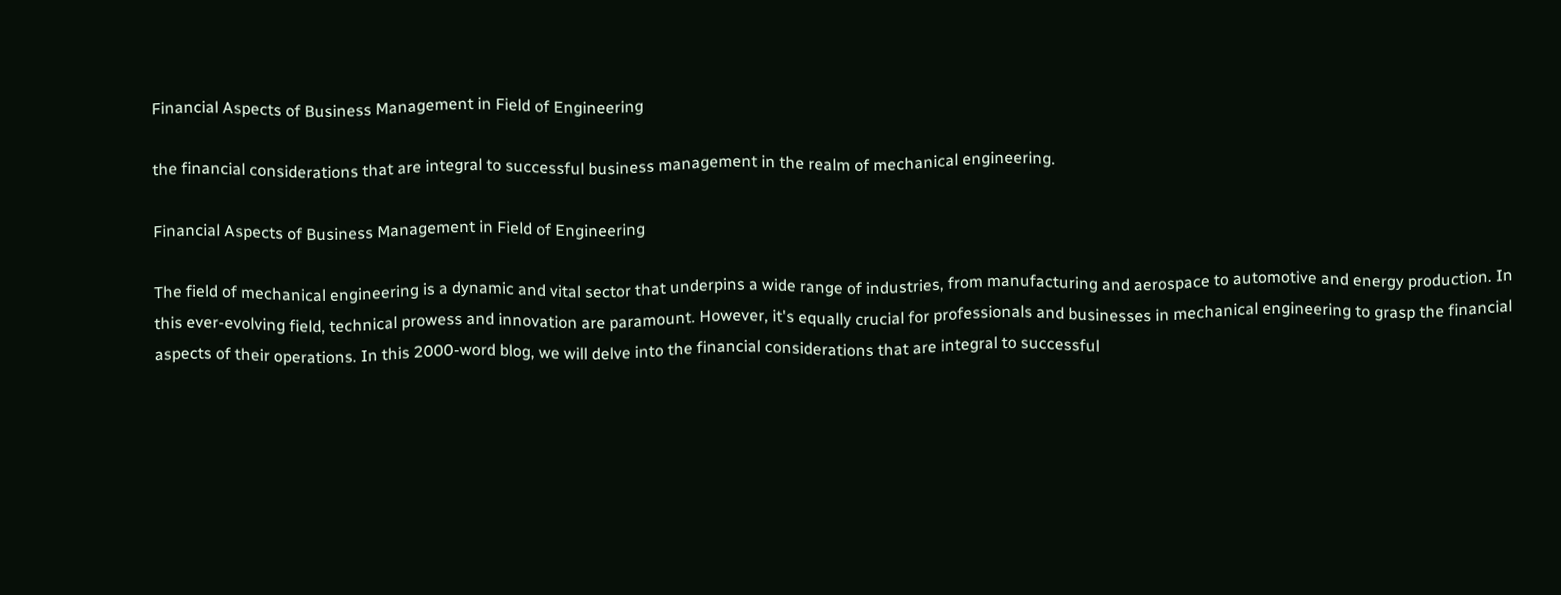Financial Aspects of Business Management in Field of Engineering

the financial considerations that are integral to successful business management in the realm of mechanical engineering.

Financial Aspects of Business Management in Field of Engineering

The field of mechanical engineering is a dynamic and vital sector that underpins a wide range of industries, from manufacturing and aerospace to automotive and energy production. In this ever-evolving field, technical prowess and innovation are paramount. However, it's equally crucial for professionals and businesses in mechanical engineering to grasp the financial aspects of their operations. In this 2000-word blog, we will delve into the financial considerations that are integral to successful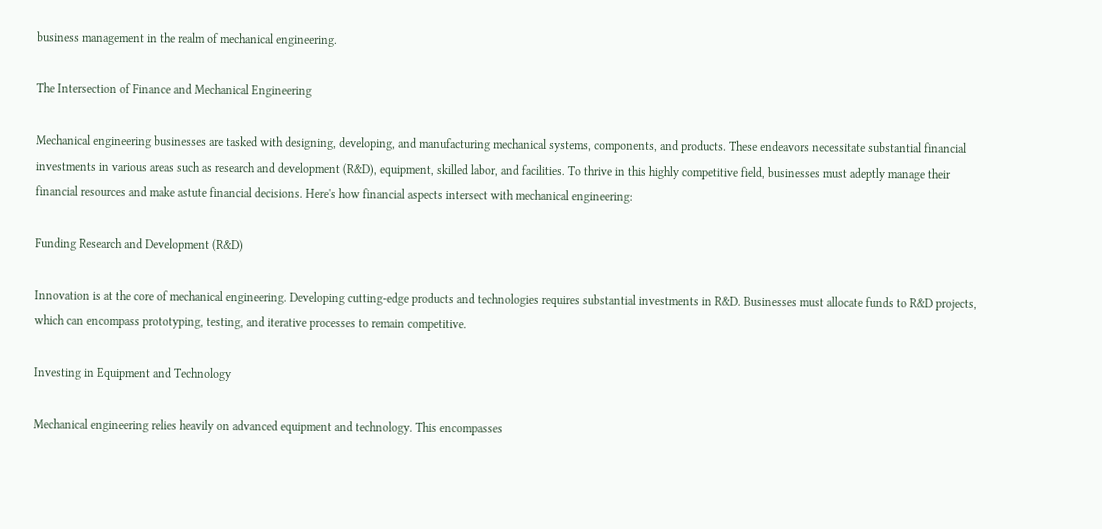business management in the realm of mechanical engineering.

The Intersection of Finance and Mechanical Engineering

Mechanical engineering businesses are tasked with designing, developing, and manufacturing mechanical systems, components, and products. These endeavors necessitate substantial financial investments in various areas such as research and development (R&D), equipment, skilled labor, and facilities. To thrive in this highly competitive field, businesses must adeptly manage their financial resources and make astute financial decisions. Here's how financial aspects intersect with mechanical engineering:

Funding Research and Development (R&D)

Innovation is at the core of mechanical engineering. Developing cutting-edge products and technologies requires substantial investments in R&D. Businesses must allocate funds to R&D projects, which can encompass prototyping, testing, and iterative processes to remain competitive.

Investing in Equipment and Technology

Mechanical engineering relies heavily on advanced equipment and technology. This encompasses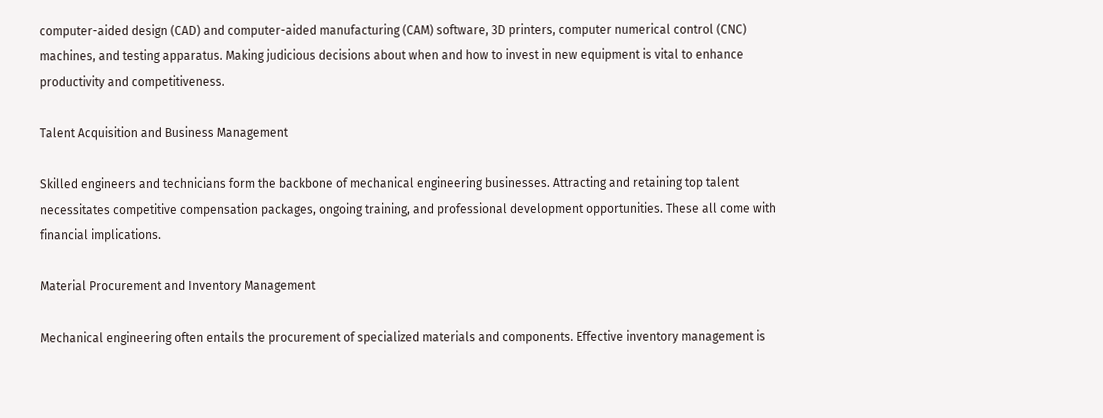computer-aided design (CAD) and computer-aided manufacturing (CAM) software, 3D printers, computer numerical control (CNC) machines, and testing apparatus. Making judicious decisions about when and how to invest in new equipment is vital to enhance productivity and competitiveness.

Talent Acquisition and Business Management

Skilled engineers and technicians form the backbone of mechanical engineering businesses. Attracting and retaining top talent necessitates competitive compensation packages, ongoing training, and professional development opportunities. These all come with financial implications.

Material Procurement and Inventory Management

Mechanical engineering often entails the procurement of specialized materials and components. Effective inventory management is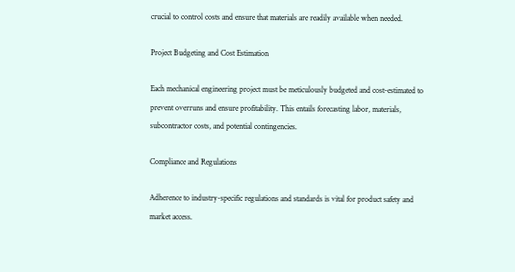crucial to control costs and ensure that materials are readily available when needed.

Project Budgeting and Cost Estimation

Each mechanical engineering project must be meticulously budgeted and cost-estimated to prevent overruns and ensure profitability. This entails forecasting labor, materials, subcontractor costs, and potential contingencies.

Compliance and Regulations

Adherence to industry-specific regulations and standards is vital for product safety and market access.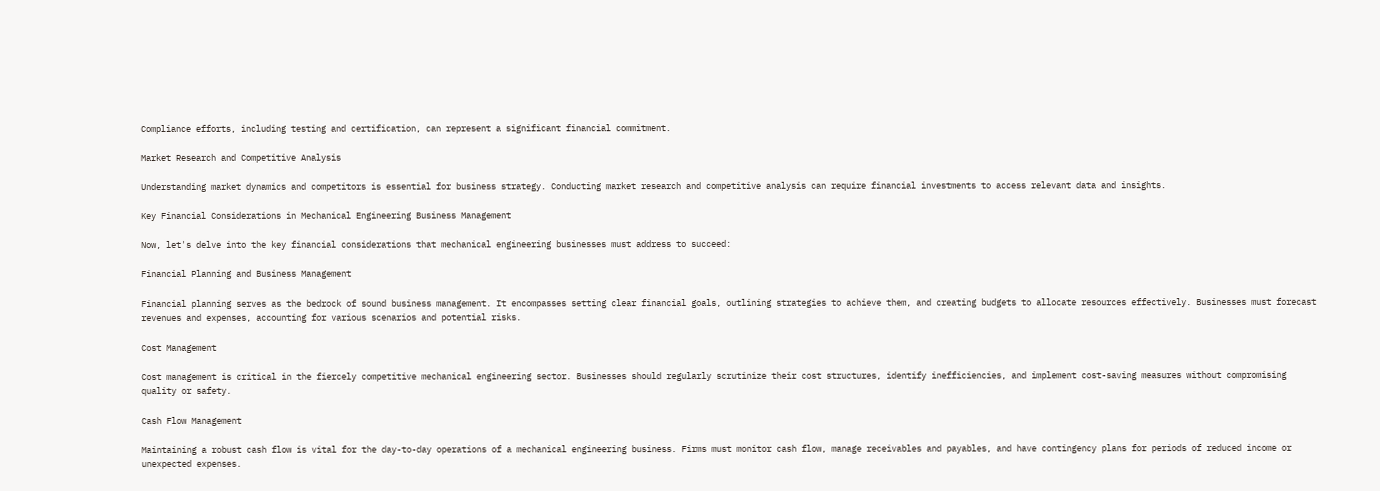Compliance efforts, including testing and certification, can represent a significant financial commitment.

Market Research and Competitive Analysis

Understanding market dynamics and competitors is essential for business strategy. Conducting market research and competitive analysis can require financial investments to access relevant data and insights.

Key Financial Considerations in Mechanical Engineering Business Management

Now, let's delve into the key financial considerations that mechanical engineering businesses must address to succeed:

Financial Planning and Business Management

Financial planning serves as the bedrock of sound business management. It encompasses setting clear financial goals, outlining strategies to achieve them, and creating budgets to allocate resources effectively. Businesses must forecast revenues and expenses, accounting for various scenarios and potential risks.

Cost Management

Cost management is critical in the fiercely competitive mechanical engineering sector. Businesses should regularly scrutinize their cost structures, identify inefficiencies, and implement cost-saving measures without compromising quality or safety.

Cash Flow Management

Maintaining a robust cash flow is vital for the day-to-day operations of a mechanical engineering business. Firms must monitor cash flow, manage receivables and payables, and have contingency plans for periods of reduced income or unexpected expenses.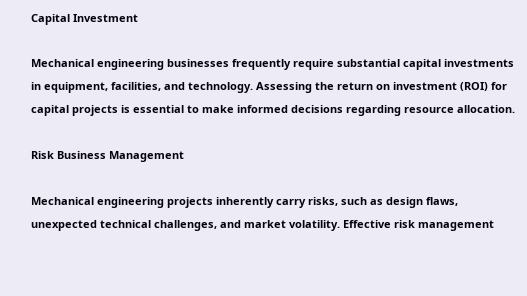Capital Investment

Mechanical engineering businesses frequently require substantial capital investments in equipment, facilities, and technology. Assessing the return on investment (ROI) for capital projects is essential to make informed decisions regarding resource allocation.

Risk Business Management

Mechanical engineering projects inherently carry risks, such as design flaws, unexpected technical challenges, and market volatility. Effective risk management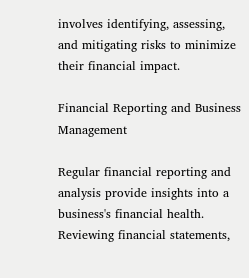involves identifying, assessing, and mitigating risks to minimize their financial impact.

Financial Reporting and Business Management

Regular financial reporting and analysis provide insights into a business's financial health. Reviewing financial statements,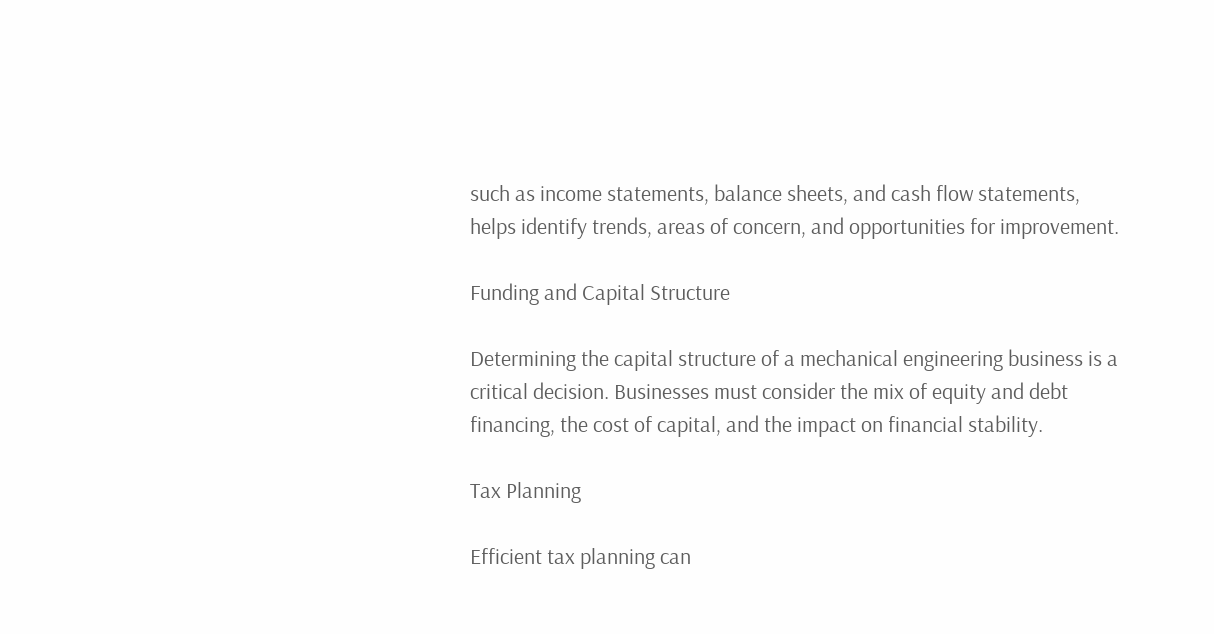such as income statements, balance sheets, and cash flow statements, helps identify trends, areas of concern, and opportunities for improvement.

Funding and Capital Structure

Determining the capital structure of a mechanical engineering business is a critical decision. Businesses must consider the mix of equity and debt financing, the cost of capital, and the impact on financial stability.

Tax Planning

Efficient tax planning can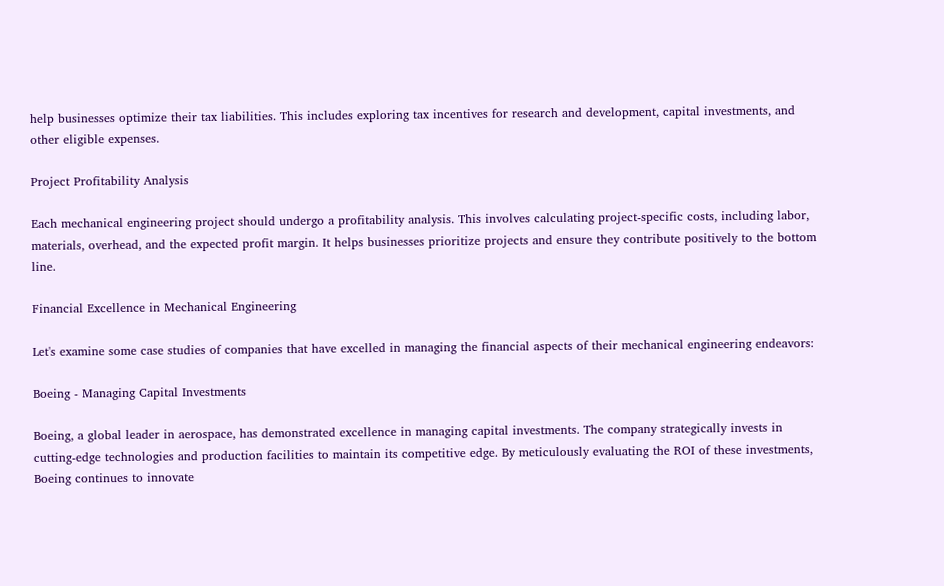help businesses optimize their tax liabilities. This includes exploring tax incentives for research and development, capital investments, and other eligible expenses.

Project Profitability Analysis

Each mechanical engineering project should undergo a profitability analysis. This involves calculating project-specific costs, including labor, materials, overhead, and the expected profit margin. It helps businesses prioritize projects and ensure they contribute positively to the bottom line.

Financial Excellence in Mechanical Engineering

Let's examine some case studies of companies that have excelled in managing the financial aspects of their mechanical engineering endeavors:

Boeing - Managing Capital Investments

Boeing, a global leader in aerospace, has demonstrated excellence in managing capital investments. The company strategically invests in cutting-edge technologies and production facilities to maintain its competitive edge. By meticulously evaluating the ROI of these investments, Boeing continues to innovate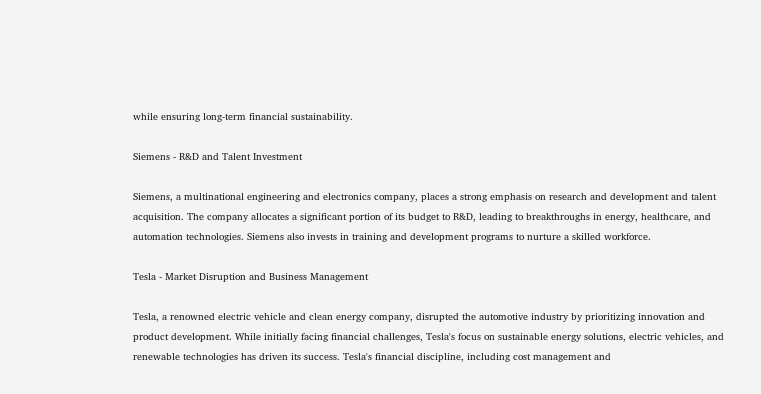while ensuring long-term financial sustainability.

Siemens - R&D and Talent Investment

Siemens, a multinational engineering and electronics company, places a strong emphasis on research and development and talent acquisition. The company allocates a significant portion of its budget to R&D, leading to breakthroughs in energy, healthcare, and automation technologies. Siemens also invests in training and development programs to nurture a skilled workforce.

Tesla - Market Disruption and Business Management

Tesla, a renowned electric vehicle and clean energy company, disrupted the automotive industry by prioritizing innovation and product development. While initially facing financial challenges, Tesla's focus on sustainable energy solutions, electric vehicles, and renewable technologies has driven its success. Tesla's financial discipline, including cost management and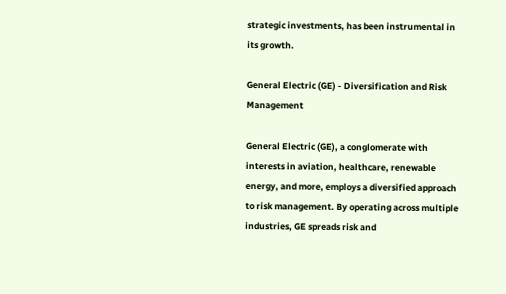strategic investments, has been instrumental in its growth.

General Electric (GE) - Diversification and Risk Management

General Electric (GE), a conglomerate with interests in aviation, healthcare, renewable energy, and more, employs a diversified approach to risk management. By operating across multiple industries, GE spreads risk and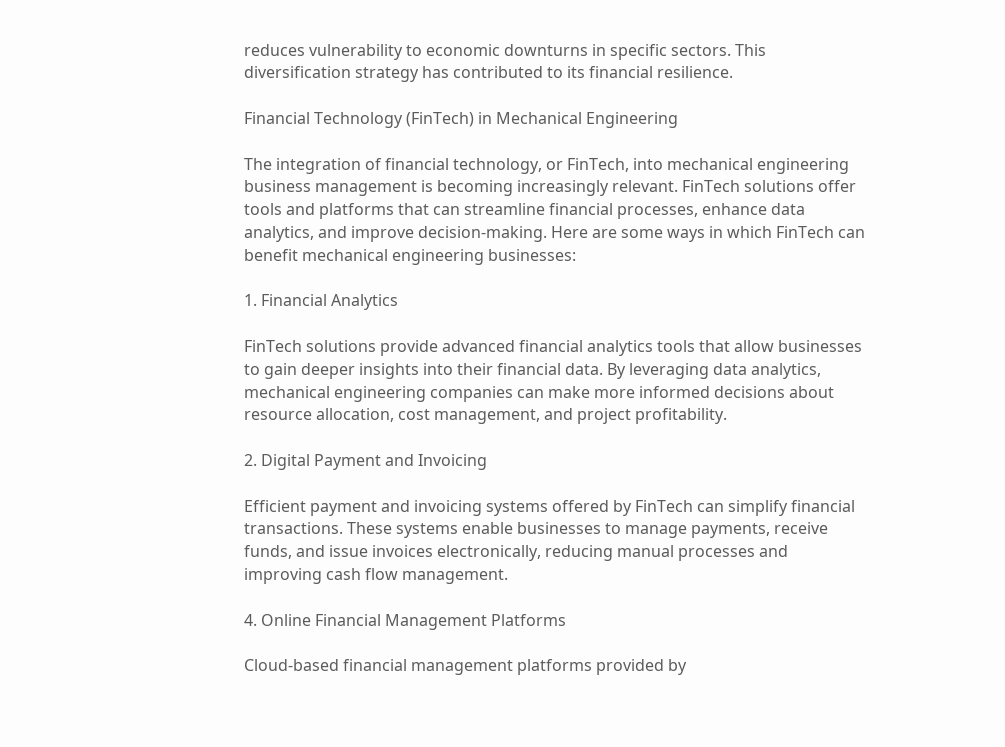reduces vulnerability to economic downturns in specific sectors. This diversification strategy has contributed to its financial resilience.

Financial Technology (FinTech) in Mechanical Engineering

The integration of financial technology, or FinTech, into mechanical engineering business management is becoming increasingly relevant. FinTech solutions offer tools and platforms that can streamline financial processes, enhance data analytics, and improve decision-making. Here are some ways in which FinTech can benefit mechanical engineering businesses:

1. Financial Analytics

FinTech solutions provide advanced financial analytics tools that allow businesses to gain deeper insights into their financial data. By leveraging data analytics, mechanical engineering companies can make more informed decisions about resource allocation, cost management, and project profitability.

2. Digital Payment and Invoicing

Efficient payment and invoicing systems offered by FinTech can simplify financial transactions. These systems enable businesses to manage payments, receive funds, and issue invoices electronically, reducing manual processes and improving cash flow management.

4. Online Financial Management Platforms

Cloud-based financial management platforms provided by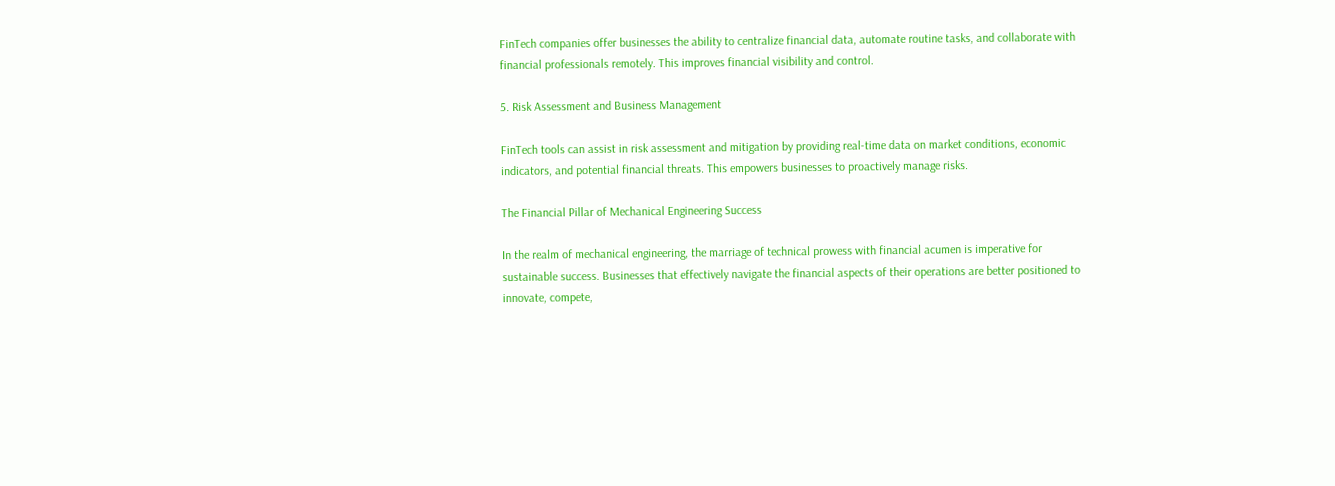FinTech companies offer businesses the ability to centralize financial data, automate routine tasks, and collaborate with financial professionals remotely. This improves financial visibility and control.

5. Risk Assessment and Business Management

FinTech tools can assist in risk assessment and mitigation by providing real-time data on market conditions, economic indicators, and potential financial threats. This empowers businesses to proactively manage risks.

The Financial Pillar of Mechanical Engineering Success

In the realm of mechanical engineering, the marriage of technical prowess with financial acumen is imperative for sustainable success. Businesses that effectively navigate the financial aspects of their operations are better positioned to innovate, compete,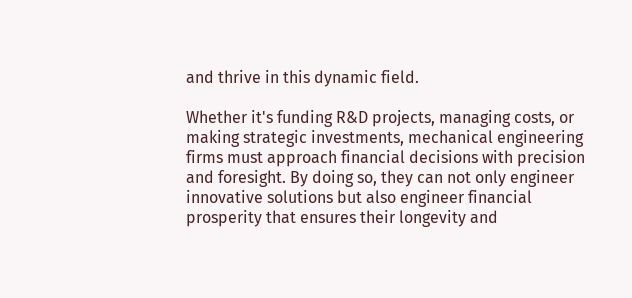and thrive in this dynamic field.

Whether it's funding R&D projects, managing costs, or making strategic investments, mechanical engineering firms must approach financial decisions with precision and foresight. By doing so, they can not only engineer innovative solutions but also engineer financial prosperity that ensures their longevity and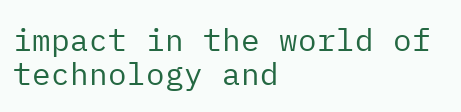impact in the world of technology and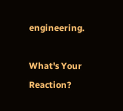engineering.

What's Your Reaction?